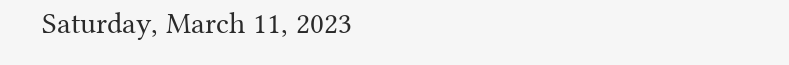Saturday, March 11, 2023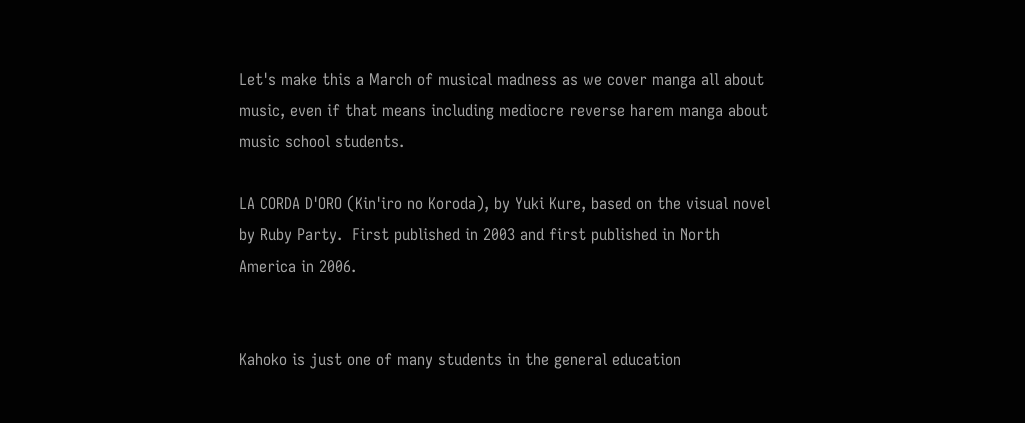Let's make this a March of musical madness as we cover manga all about music, even if that means including mediocre reverse harem manga about music school students.

LA CORDA D'ORO (Kin'iro no Koroda), by Yuki Kure, based on the visual novel by Ruby Party.  First published in 2003 and first published in North America in 2006.


Kahoko is just one of many students in the general education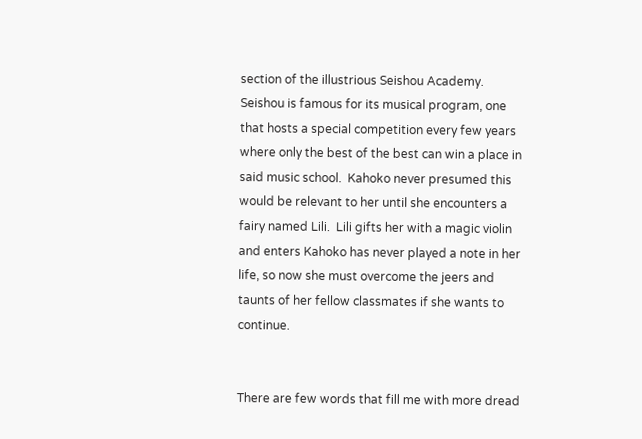section of the illustrious Seishou Academy.  Seishou is famous for its musical program, one that hosts a special competition every few years where only the best of the best can win a place in said music school.  Kahoko never presumed this would be relevant to her until she encounters a fairy named Lili.  Lili gifts her with a magic violin and enters Kahoko has never played a note in her life, so now she must overcome the jeers and taunts of her fellow classmates if she wants to continue.


There are few words that fill me with more dread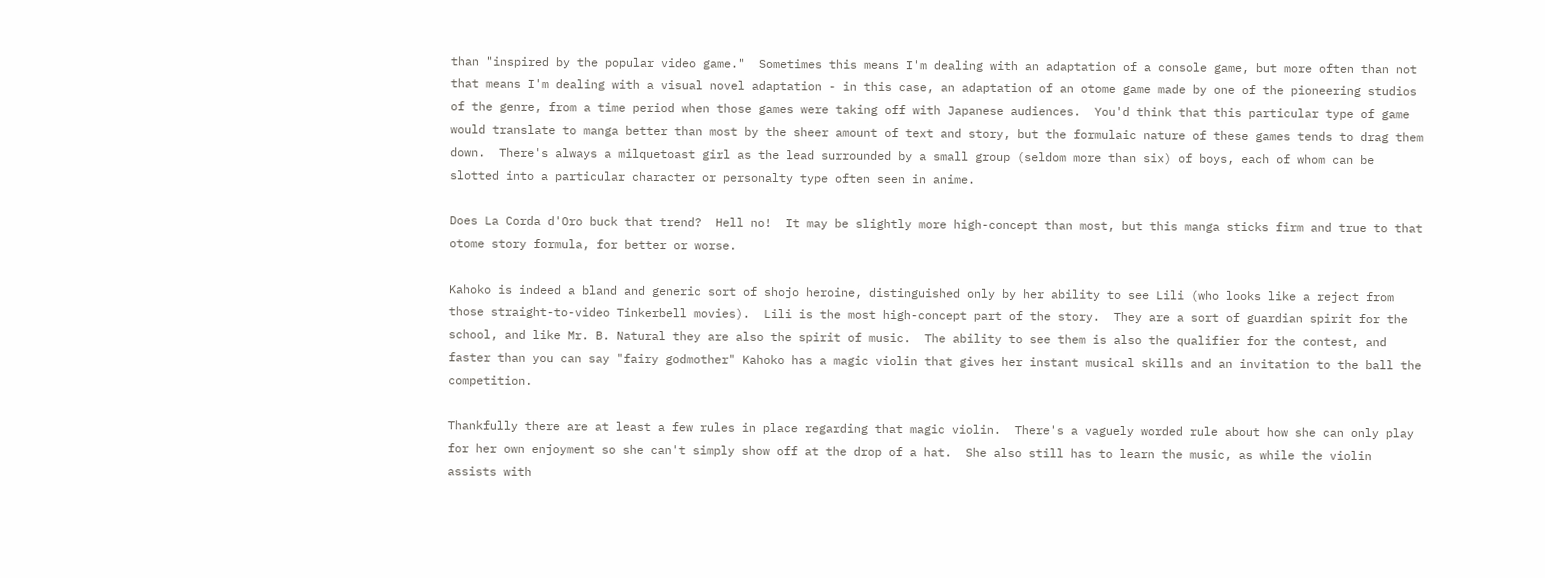than "inspired by the popular video game."  Sometimes this means I'm dealing with an adaptation of a console game, but more often than not that means I'm dealing with a visual novel adaptation - in this case, an adaptation of an otome game made by one of the pioneering studios of the genre, from a time period when those games were taking off with Japanese audiences.  You'd think that this particular type of game would translate to manga better than most by the sheer amount of text and story, but the formulaic nature of these games tends to drag them down.  There's always a milquetoast girl as the lead surrounded by a small group (seldom more than six) of boys, each of whom can be slotted into a particular character or personalty type often seen in anime.

Does La Corda d'Oro buck that trend?  Hell no!  It may be slightly more high-concept than most, but this manga sticks firm and true to that otome story formula, for better or worse.

Kahoko is indeed a bland and generic sort of shojo heroine, distinguished only by her ability to see Lili (who looks like a reject from those straight-to-video Tinkerbell movies).  Lili is the most high-concept part of the story.  They are a sort of guardian spirit for the school, and like Mr. B. Natural they are also the spirit of music.  The ability to see them is also the qualifier for the contest, and faster than you can say "fairy godmother" Kahoko has a magic violin that gives her instant musical skills and an invitation to the ball the competition.

Thankfully there are at least a few rules in place regarding that magic violin.  There's a vaguely worded rule about how she can only play for her own enjoyment so she can't simply show off at the drop of a hat.  She also still has to learn the music, as while the violin assists with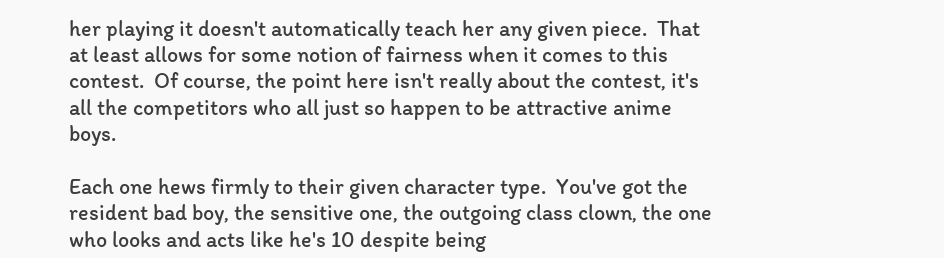her playing it doesn't automatically teach her any given piece.  That at least allows for some notion of fairness when it comes to this contest.  Of course, the point here isn't really about the contest, it's all the competitors who all just so happen to be attractive anime boys.

Each one hews firmly to their given character type.  You've got the resident bad boy, the sensitive one, the outgoing class clown, the one who looks and acts like he's 10 despite being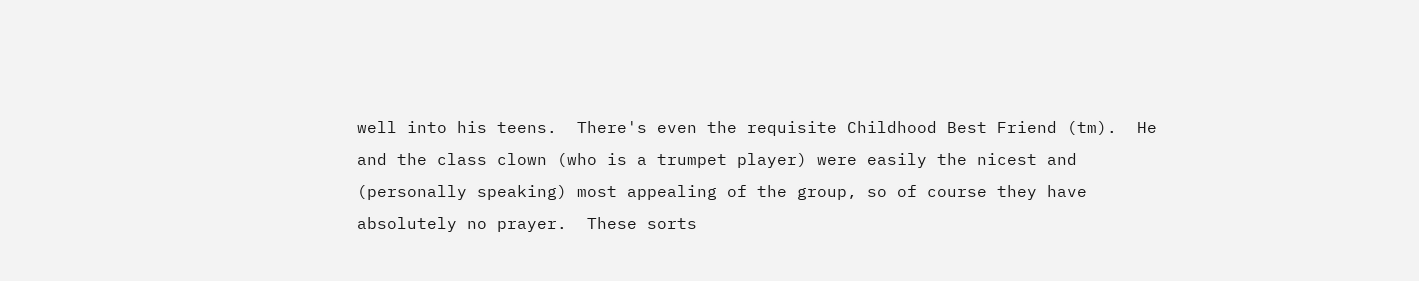well into his teens.  There's even the requisite Childhood Best Friend (tm).  He and the class clown (who is a trumpet player) were easily the nicest and (personally speaking) most appealing of the group, so of course they have absolutely no prayer.  These sorts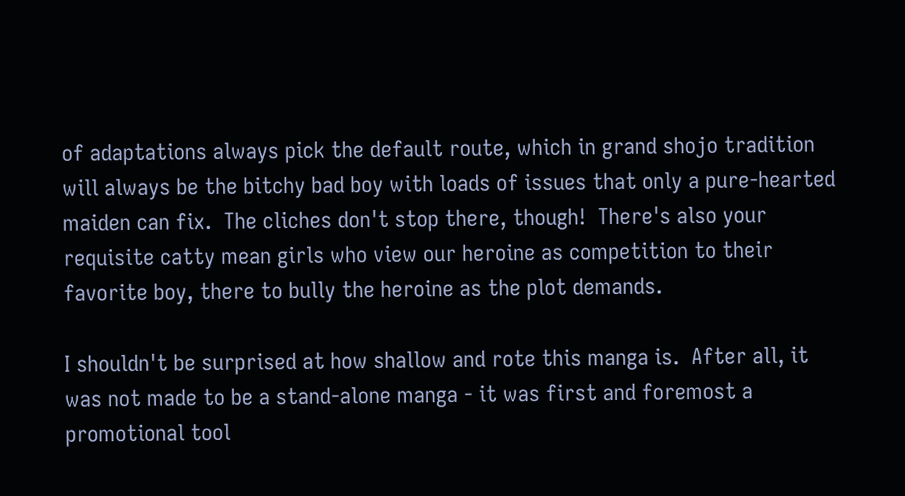of adaptations always pick the default route, which in grand shojo tradition will always be the bitchy bad boy with loads of issues that only a pure-hearted maiden can fix.  The cliches don't stop there, though!  There's also your requisite catty mean girls who view our heroine as competition to their favorite boy, there to bully the heroine as the plot demands.

I shouldn't be surprised at how shallow and rote this manga is.  After all, it was not made to be a stand-alone manga - it was first and foremost a promotional tool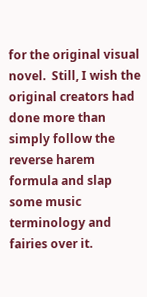for the original visual novel.  Still, I wish the original creators had done more than simply follow the reverse harem formula and slap some music terminology and fairies over it.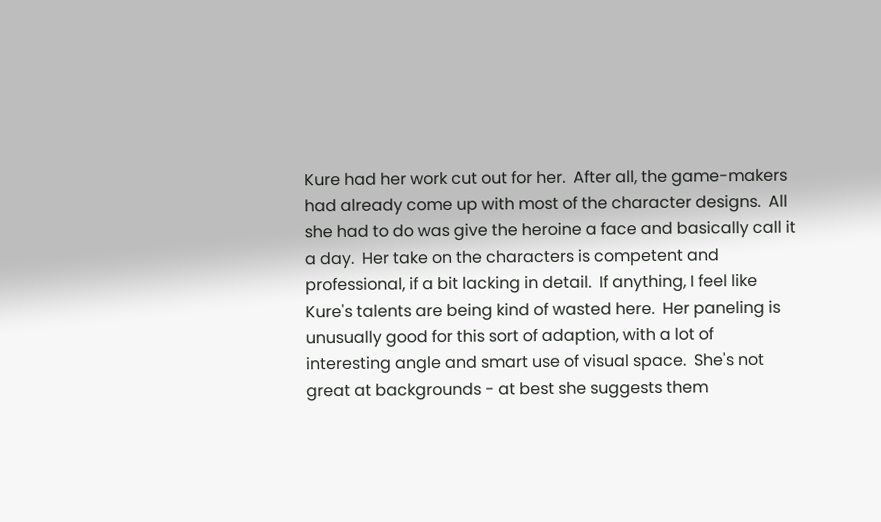Kure had her work cut out for her.  After all, the game-makers had already come up with most of the character designs.  All she had to do was give the heroine a face and basically call it a day.  Her take on the characters is competent and professional, if a bit lacking in detail.  If anything, I feel like Kure's talents are being kind of wasted here.  Her paneling is unusually good for this sort of adaption, with a lot of interesting angle and smart use of visual space.  She's not great at backgrounds - at best she suggests them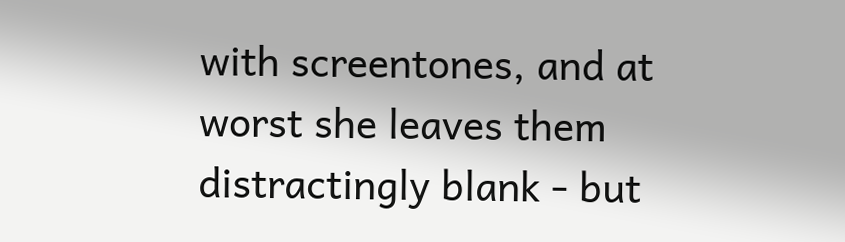with screentones, and at worst she leaves them distractingly blank - but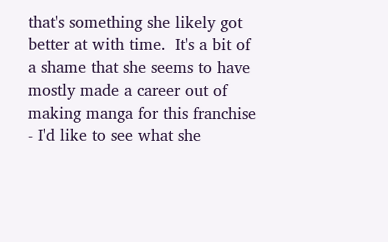that's something she likely got better at with time.  It's a bit of a shame that she seems to have mostly made a career out of making manga for this franchise - I'd like to see what she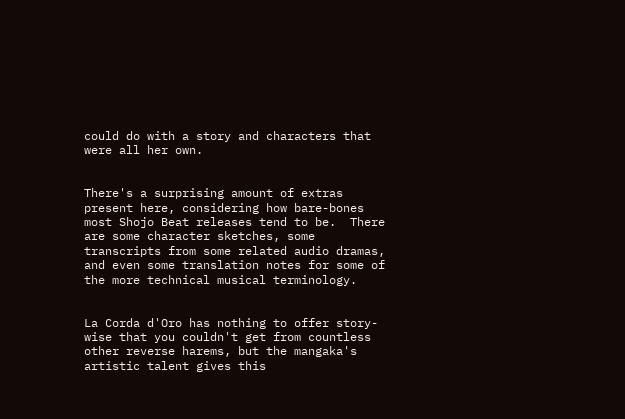could do with a story and characters that were all her own.


There's a surprising amount of extras present here, considering how bare-bones most Shojo Beat releases tend to be.  There are some character sketches, some transcripts from some related audio dramas, and even some translation notes for some of the more technical musical terminology.


La Corda d'Oro has nothing to offer story-wise that you couldn't get from countless other reverse harems, but the mangaka's artistic talent gives this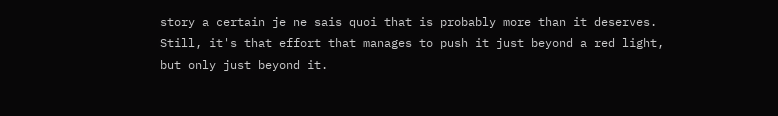story a certain je ne sais quoi that is probably more than it deserves.  Still, it's that effort that manages to push it just beyond a red light, but only just beyond it.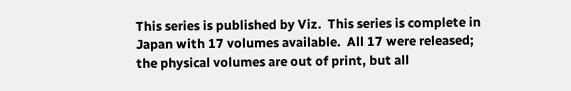This series is published by Viz.  This series is complete in Japan with 17 volumes available.  All 17 were released; the physical volumes are out of print, but all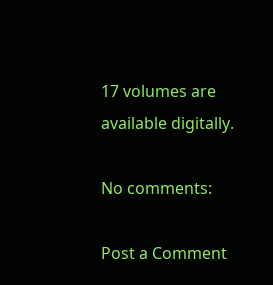17 volumes are available digitally.

No comments:

Post a Comment